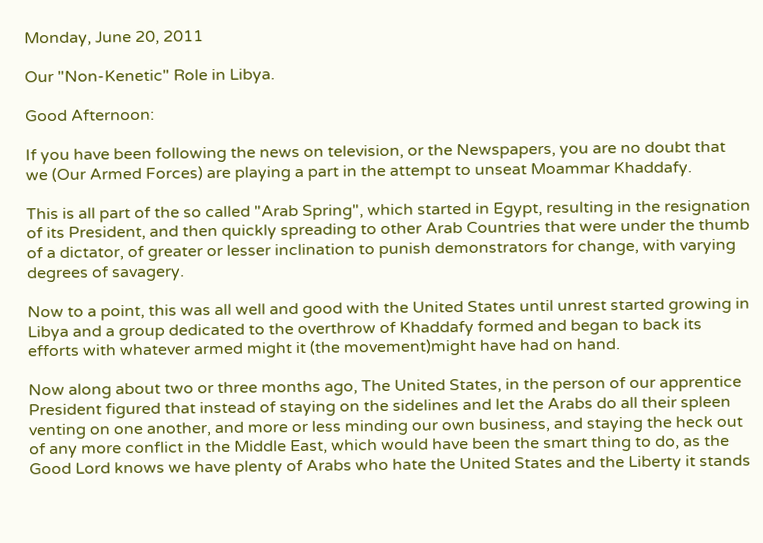Monday, June 20, 2011

Our "Non-Kenetic" Role in Libya.

Good Afternoon:

If you have been following the news on television, or the Newspapers, you are no doubt that we (Our Armed Forces) are playing a part in the attempt to unseat Moammar Khaddafy.

This is all part of the so called "Arab Spring", which started in Egypt, resulting in the resignation of its President, and then quickly spreading to other Arab Countries that were under the thumb of a dictator, of greater or lesser inclination to punish demonstrators for change, with varying degrees of savagery.

Now to a point, this was all well and good with the United States until unrest started growing in Libya and a group dedicated to the overthrow of Khaddafy formed and began to back its efforts with whatever armed might it (the movement)might have had on hand.

Now along about two or three months ago, The United States, in the person of our apprentice President figured that instead of staying on the sidelines and let the Arabs do all their spleen venting on one another, and more or less minding our own business, and staying the heck out of any more conflict in the Middle East, which would have been the smart thing to do, as the Good Lord knows we have plenty of Arabs who hate the United States and the Liberty it stands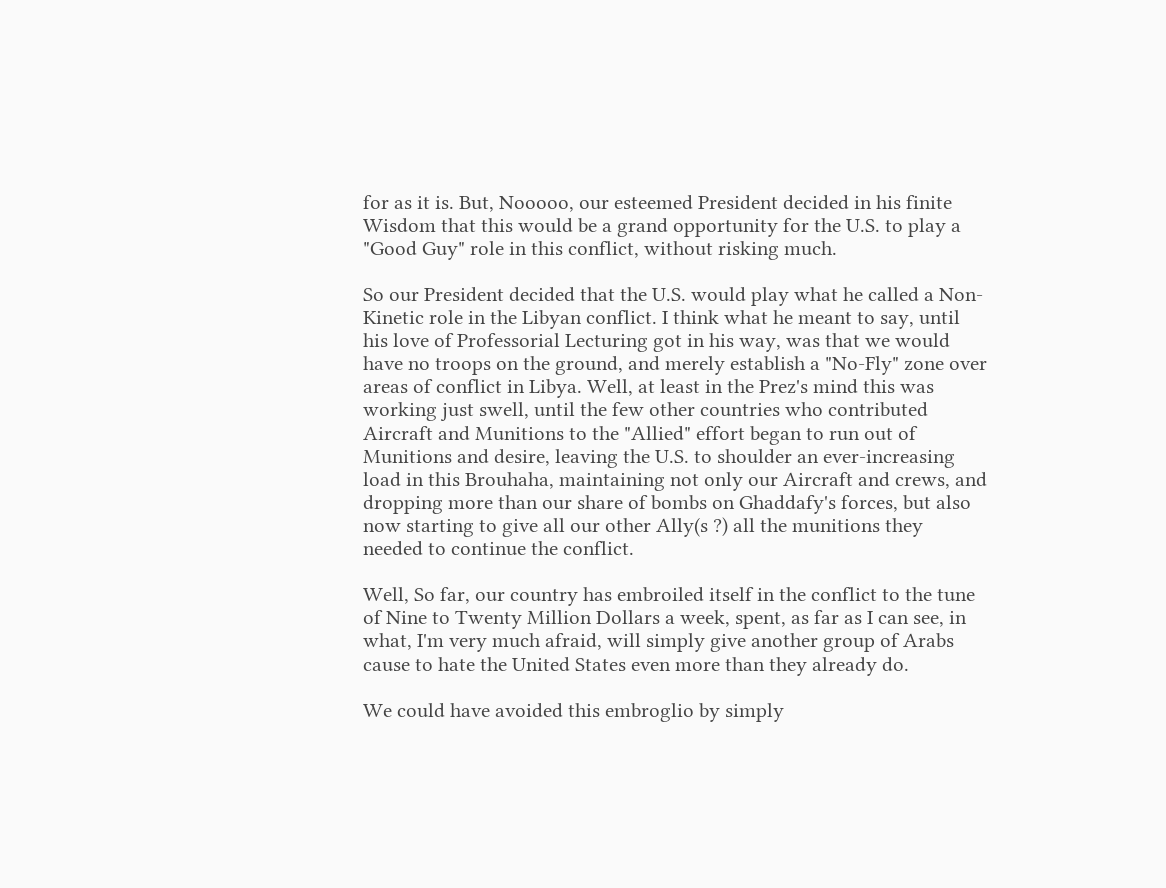for as it is. But, Nooooo, our esteemed President decided in his finite Wisdom that this would be a grand opportunity for the U.S. to play a "Good Guy" role in this conflict, without risking much.

So our President decided that the U.S. would play what he called a Non-Kinetic role in the Libyan conflict. I think what he meant to say, until his love of Professorial Lecturing got in his way, was that we would have no troops on the ground, and merely establish a "No-Fly" zone over areas of conflict in Libya. Well, at least in the Prez's mind this was working just swell, until the few other countries who contributed Aircraft and Munitions to the "Allied" effort began to run out of Munitions and desire, leaving the U.S. to shoulder an ever-increasing load in this Brouhaha, maintaining not only our Aircraft and crews, and dropping more than our share of bombs on Ghaddafy's forces, but also now starting to give all our other Ally(s ?) all the munitions they needed to continue the conflict.

Well, So far, our country has embroiled itself in the conflict to the tune of Nine to Twenty Million Dollars a week, spent, as far as I can see, in what, I'm very much afraid, will simply give another group of Arabs cause to hate the United States even more than they already do.

We could have avoided this embroglio by simply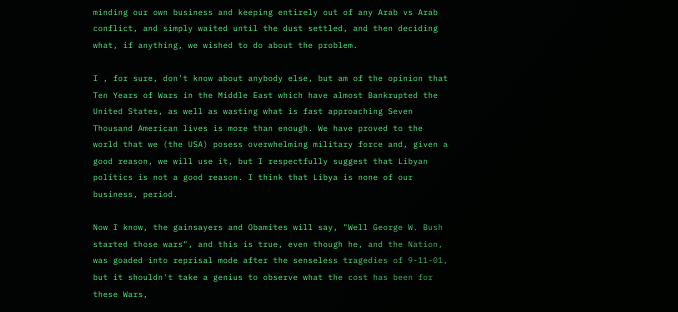minding our own business and keeping entirely out of any Arab vs Arab conflict, and simply waited until the dust settled, and then deciding what, if anything, we wished to do about the problem.

I , for sure, don't know about anybody else, but am of the opinion that Ten Years of Wars in the Middle East which have almost Bankrupted the United States, as well as wasting what is fast approaching Seven Thousand American lives is more than enough. We have proved to the world that we (the USA) posess overwhelming military force and, given a good reason, we will use it, but I respectfully suggest that Libyan politics is not a good reason. I think that Libya is none of our business, period.

Now I know, the gainsayers and Obamites will say, "Well George W. Bush started those wars", and this is true, even though he, and the Nation, was goaded into reprisal mode after the senseless tragedies of 9-11-01, but it shouldn't take a genius to observe what the cost has been for these Wars,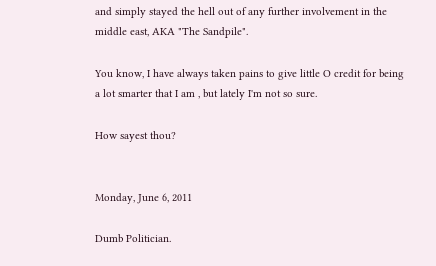and simply stayed the hell out of any further involvement in the middle east, AKA "The Sandpile".

You know, I have always taken pains to give little O credit for being a lot smarter that I am , but lately I'm not so sure.

How sayest thou?


Monday, June 6, 2011

Dumb Politician.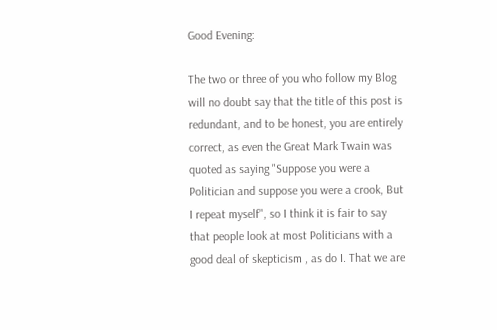Good Evening:

The two or three of you who follow my Blog will no doubt say that the title of this post is redundant, and to be honest, you are entirely correct, as even the Great Mark Twain was quoted as saying "Suppose you were a Politician and suppose you were a crook, But I repeat myself", so I think it is fair to say that people look at most Politicians with a good deal of skepticism , as do I. That we are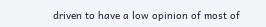driven to have a low opinion of most of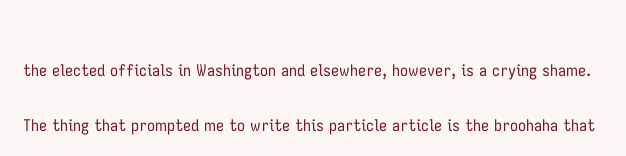the elected officials in Washington and elsewhere, however, is a crying shame.

The thing that prompted me to write this particle article is the broohaha that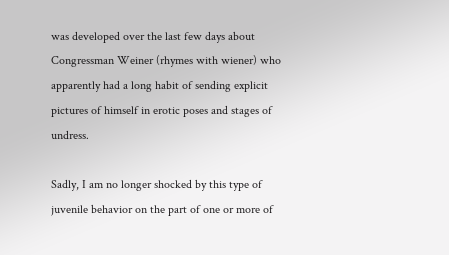was developed over the last few days about Congressman Weiner (rhymes with wiener) who apparently had a long habit of sending explicit pictures of himself in erotic poses and stages of undress.

Sadly, I am no longer shocked by this type of juvenile behavior on the part of one or more of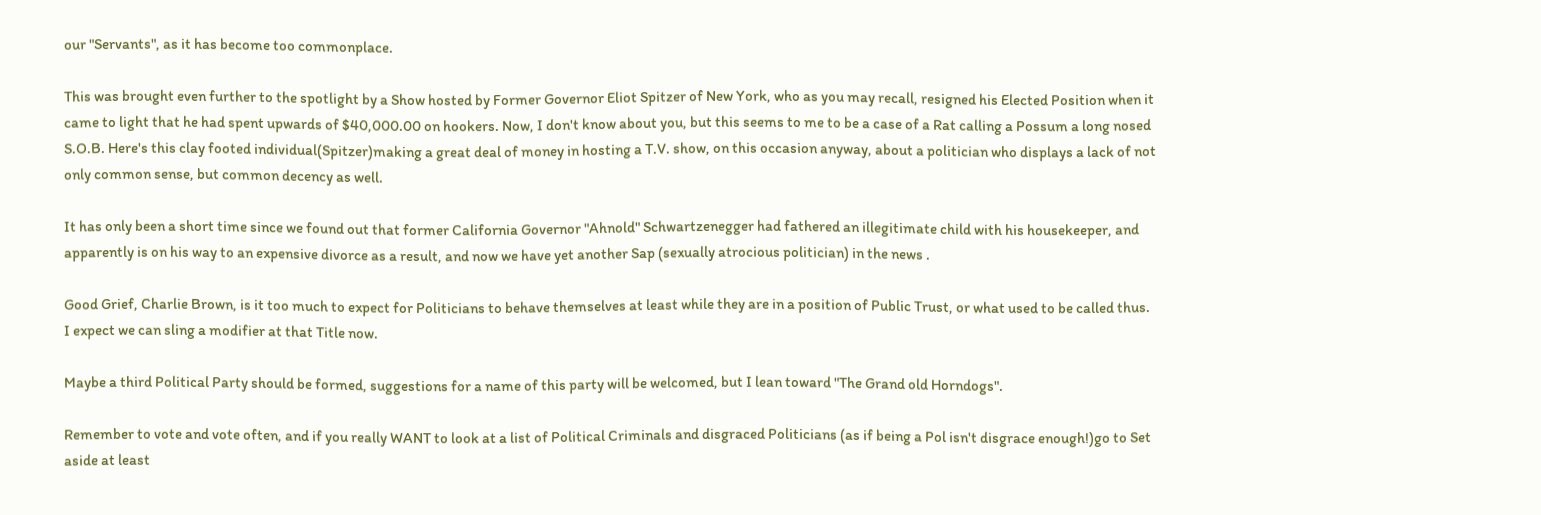our "Servants", as it has become too commonplace.

This was brought even further to the spotlight by a Show hosted by Former Governor Eliot Spitzer of New York, who as you may recall, resigned his Elected Position when it came to light that he had spent upwards of $40,000.00 on hookers. Now, I don't know about you, but this seems to me to be a case of a Rat calling a Possum a long nosed S.O.B. Here's this clay footed individual(Spitzer)making a great deal of money in hosting a T.V. show, on this occasion anyway, about a politician who displays a lack of not only common sense, but common decency as well.

It has only been a short time since we found out that former California Governor "Ahnold" Schwartzenegger had fathered an illegitimate child with his housekeeper, and apparently is on his way to an expensive divorce as a result, and now we have yet another Sap (sexually atrocious politician) in the news .

Good Grief, Charlie Brown, is it too much to expect for Politicians to behave themselves at least while they are in a position of Public Trust, or what used to be called thus. I expect we can sling a modifier at that Title now.

Maybe a third Political Party should be formed, suggestions for a name of this party will be welcomed, but I lean toward "The Grand old Horndogs".

Remember to vote and vote often, and if you really WANT to look at a list of Political Criminals and disgraced Politicians (as if being a Pol isn't disgrace enough!)go to Set aside at least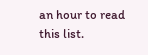an hour to read this list.